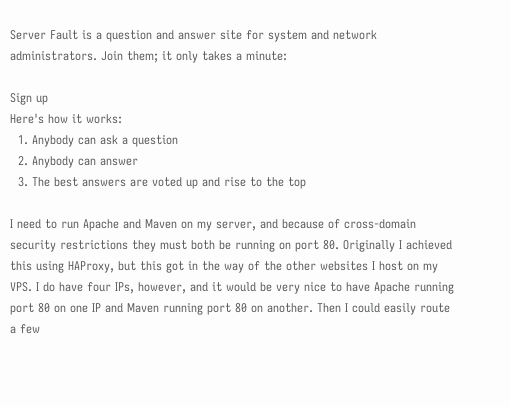Server Fault is a question and answer site for system and network administrators. Join them; it only takes a minute:

Sign up
Here's how it works:
  1. Anybody can ask a question
  2. Anybody can answer
  3. The best answers are voted up and rise to the top

I need to run Apache and Maven on my server, and because of cross-domain security restrictions they must both be running on port 80. Originally I achieved this using HAProxy, but this got in the way of the other websites I host on my VPS. I do have four IPs, however, and it would be very nice to have Apache running port 80 on one IP and Maven running port 80 on another. Then I could easily route a few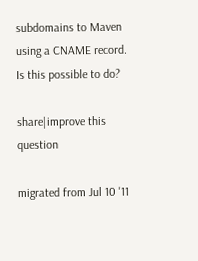subdomains to Maven using a CNAME record. Is this possible to do?

share|improve this question

migrated from Jul 10 '11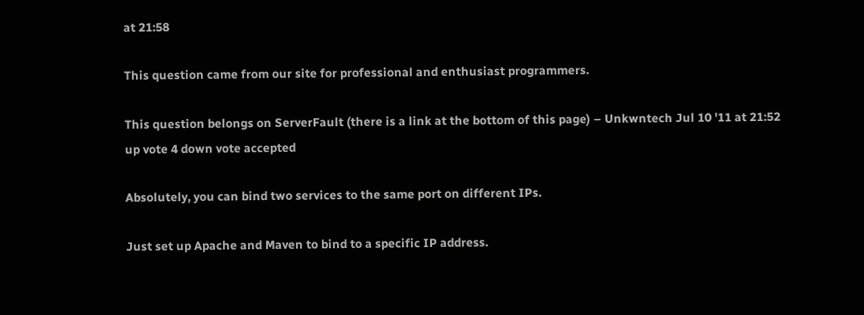at 21:58

This question came from our site for professional and enthusiast programmers.

This question belongs on ServerFault (there is a link at the bottom of this page) – Unkwntech Jul 10 '11 at 21:52
up vote 4 down vote accepted

Absolutely, you can bind two services to the same port on different IPs.

Just set up Apache and Maven to bind to a specific IP address.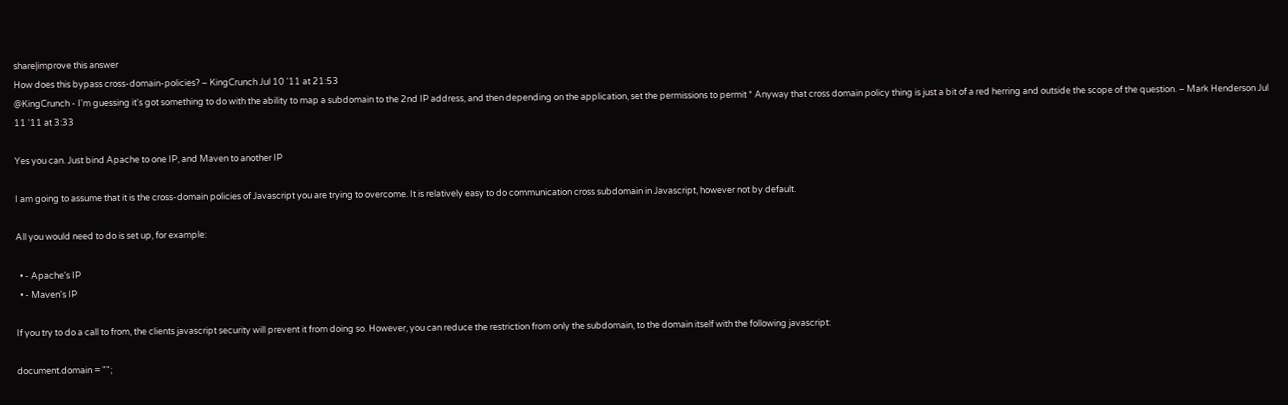share|improve this answer
How does this bypass cross-domain-policies? – KingCrunch Jul 10 '11 at 21:53
@KingCrunch - I'm guessing it's got something to do with the ability to map a subdomain to the 2nd IP address, and then depending on the application, set the permissions to permit * Anyway that cross domain policy thing is just a bit of a red herring and outside the scope of the question. – Mark Henderson Jul 11 '11 at 3:33

Yes you can. Just bind Apache to one IP, and Maven to another IP

I am going to assume that it is the cross-domain policies of Javascript you are trying to overcome. It is relatively easy to do communication cross subdomain in Javascript, however not by default.

All you would need to do is set up, for example:

  • - Apache's IP
  • - Maven's IP

If you try to do a call to from, the clients javascript security will prevent it from doing so. However, you can reduce the restriction from only the subdomain, to the domain itself with the following javascript:

document.domain = "";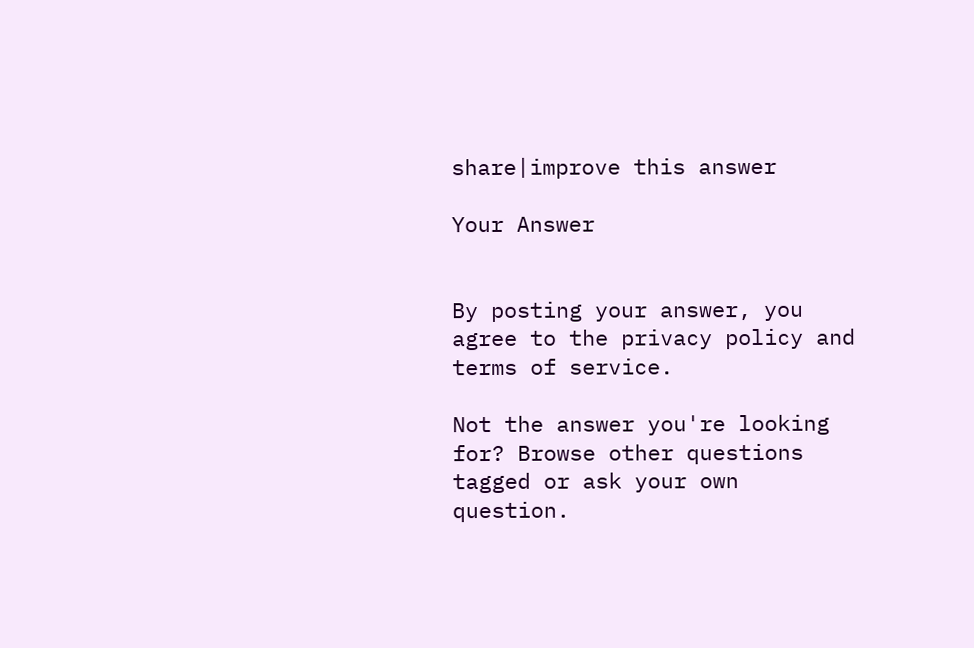share|improve this answer

Your Answer


By posting your answer, you agree to the privacy policy and terms of service.

Not the answer you're looking for? Browse other questions tagged or ask your own question.